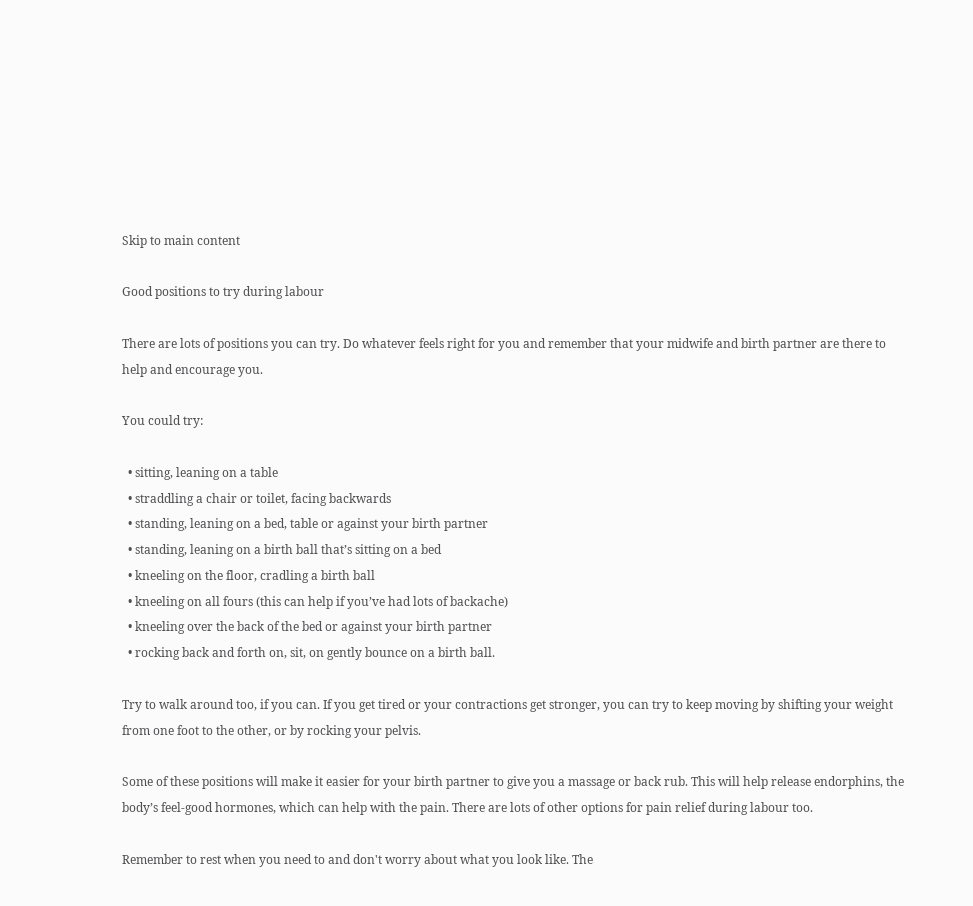Skip to main content

Good positions to try during labour

There are lots of positions you can try. Do whatever feels right for you and remember that your midwife and birth partner are there to help and encourage you.

You could try:

  • sitting, leaning on a table
  • straddling a chair or toilet, facing backwards
  • standing, leaning on a bed, table or against your birth partner
  • standing, leaning on a birth ball that’s sitting on a bed
  • kneeling on the floor, cradling a birth ball
  • kneeling on all fours (this can help if you’ve had lots of backache)
  • kneeling over the back of the bed or against your birth partner
  • rocking back and forth on, sit, on gently bounce on a birth ball.

Try to walk around too, if you can. If you get tired or your contractions get stronger, you can try to keep moving by shifting your weight from one foot to the other, or by rocking your pelvis.

Some of these positions will make it easier for your birth partner to give you a massage or back rub. This will help release endorphins, the body’s feel-good hormones, which can help with the pain. There are lots of other options for pain relief during labour too.

Remember to rest when you need to and don't worry about what you look like. The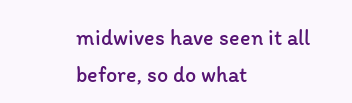midwives have seen it all before, so do what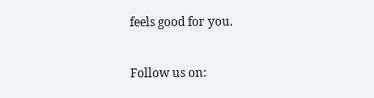feels good for you.

Follow us on: